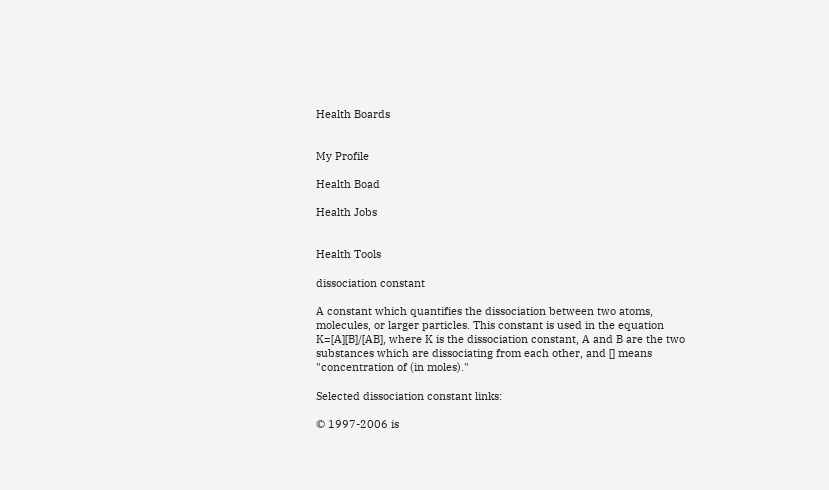Health Boards


My Profile

Health Boad

Health Jobs


Health Tools

dissociation constant

A constant which quantifies the dissociation between two atoms, molecules, or larger particles. This constant is used in the equation K=[A][B]/[AB], where K is the dissociation constant, A and B are the two substances which are dissociating from each other, and [] means "concentration of (in moles)."

Selected dissociation constant links:

© 1997-2006 is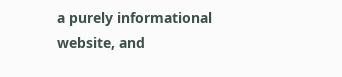a purely informational website, and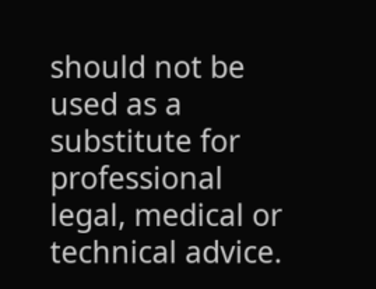should not be used as a substitute for professional legal, medical or technical advice.